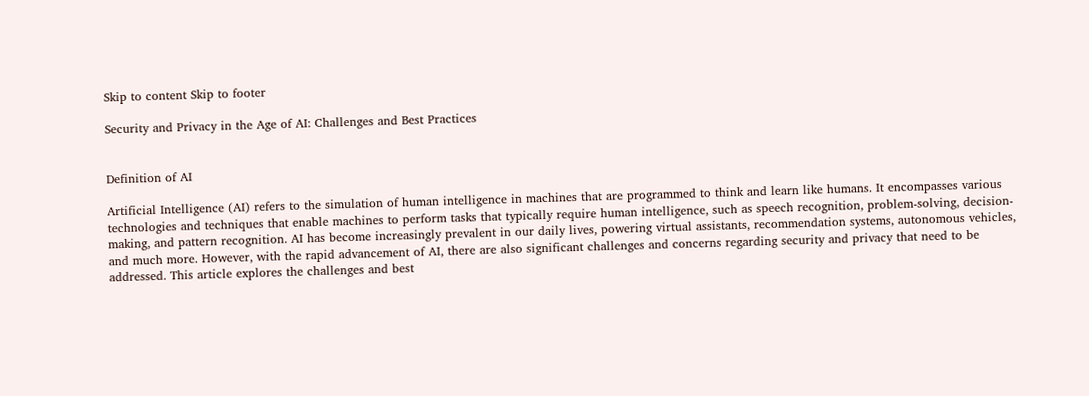Skip to content Skip to footer

Security and Privacy in the Age of AI: Challenges and Best Practices


Definition of AI

Artificial Intelligence (AI) refers to the simulation of human intelligence in machines that are programmed to think and learn like humans. It encompasses various technologies and techniques that enable machines to perform tasks that typically require human intelligence, such as speech recognition, problem-solving, decision-making, and pattern recognition. AI has become increasingly prevalent in our daily lives, powering virtual assistants, recommendation systems, autonomous vehicles, and much more. However, with the rapid advancement of AI, there are also significant challenges and concerns regarding security and privacy that need to be addressed. This article explores the challenges and best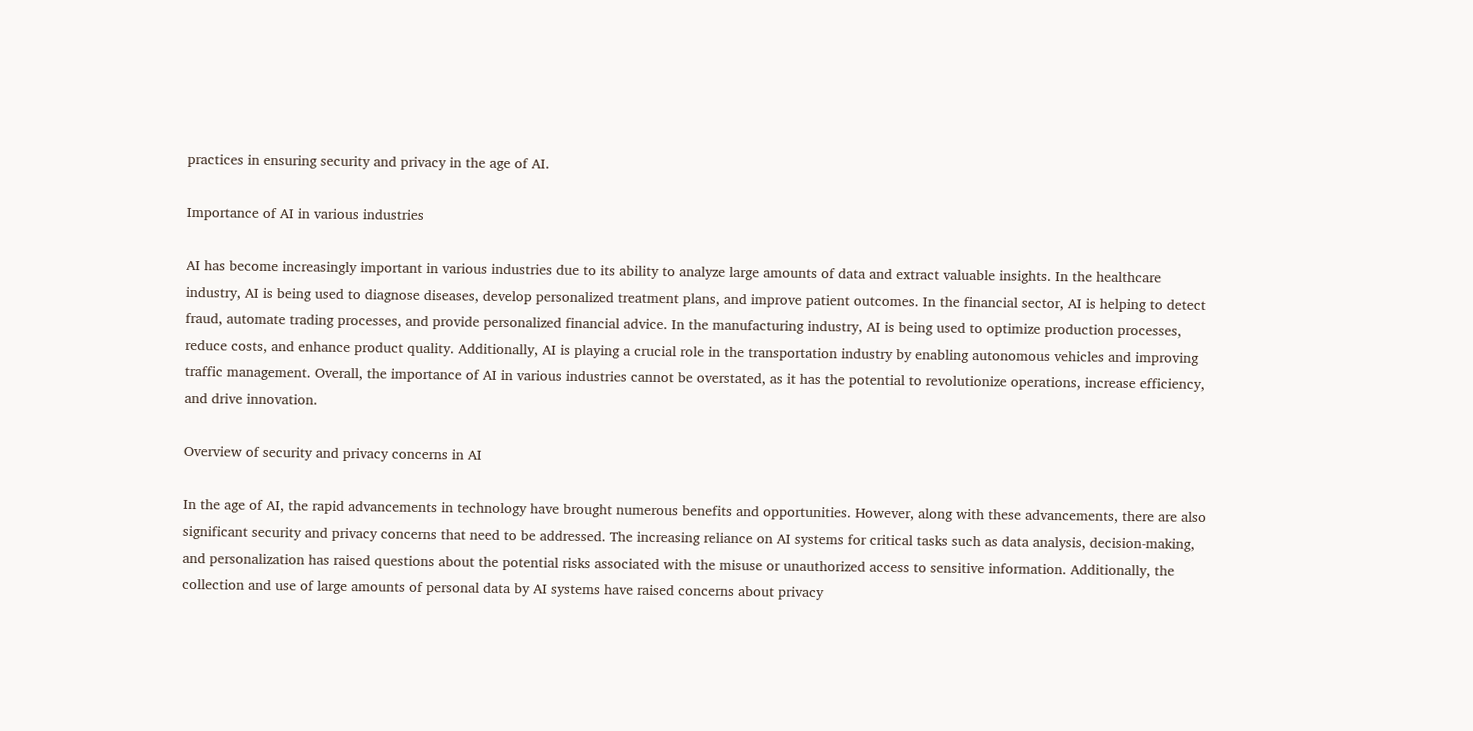practices in ensuring security and privacy in the age of AI.

Importance of AI in various industries

AI has become increasingly important in various industries due to its ability to analyze large amounts of data and extract valuable insights. In the healthcare industry, AI is being used to diagnose diseases, develop personalized treatment plans, and improve patient outcomes. In the financial sector, AI is helping to detect fraud, automate trading processes, and provide personalized financial advice. In the manufacturing industry, AI is being used to optimize production processes, reduce costs, and enhance product quality. Additionally, AI is playing a crucial role in the transportation industry by enabling autonomous vehicles and improving traffic management. Overall, the importance of AI in various industries cannot be overstated, as it has the potential to revolutionize operations, increase efficiency, and drive innovation.

Overview of security and privacy concerns in AI

In the age of AI, the rapid advancements in technology have brought numerous benefits and opportunities. However, along with these advancements, there are also significant security and privacy concerns that need to be addressed. The increasing reliance on AI systems for critical tasks such as data analysis, decision-making, and personalization has raised questions about the potential risks associated with the misuse or unauthorized access to sensitive information. Additionally, the collection and use of large amounts of personal data by AI systems have raised concerns about privacy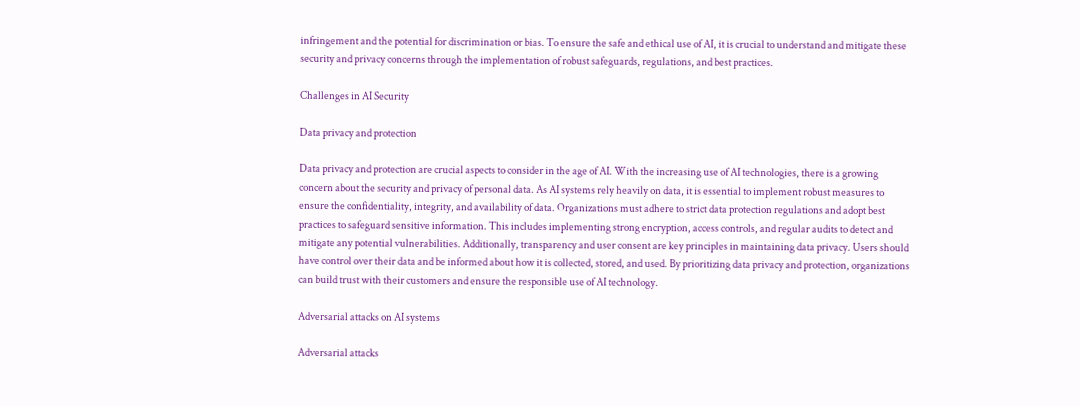infringement and the potential for discrimination or bias. To ensure the safe and ethical use of AI, it is crucial to understand and mitigate these security and privacy concerns through the implementation of robust safeguards, regulations, and best practices.

Challenges in AI Security

Data privacy and protection

Data privacy and protection are crucial aspects to consider in the age of AI. With the increasing use of AI technologies, there is a growing concern about the security and privacy of personal data. As AI systems rely heavily on data, it is essential to implement robust measures to ensure the confidentiality, integrity, and availability of data. Organizations must adhere to strict data protection regulations and adopt best practices to safeguard sensitive information. This includes implementing strong encryption, access controls, and regular audits to detect and mitigate any potential vulnerabilities. Additionally, transparency and user consent are key principles in maintaining data privacy. Users should have control over their data and be informed about how it is collected, stored, and used. By prioritizing data privacy and protection, organizations can build trust with their customers and ensure the responsible use of AI technology.

Adversarial attacks on AI systems

Adversarial attacks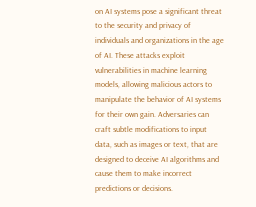on AI systems pose a significant threat to the security and privacy of individuals and organizations in the age of AI. These attacks exploit vulnerabilities in machine learning models, allowing malicious actors to manipulate the behavior of AI systems for their own gain. Adversaries can craft subtle modifications to input data, such as images or text, that are designed to deceive AI algorithms and cause them to make incorrect predictions or decisions.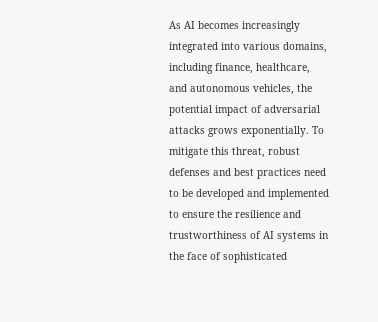As AI becomes increasingly integrated into various domains, including finance, healthcare, and autonomous vehicles, the potential impact of adversarial attacks grows exponentially. To mitigate this threat, robust defenses and best practices need to be developed and implemented to ensure the resilience and trustworthiness of AI systems in the face of sophisticated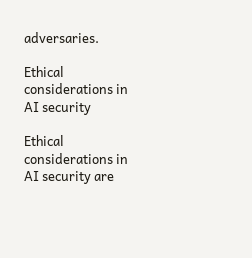adversaries.

Ethical considerations in AI security

Ethical considerations in AI security are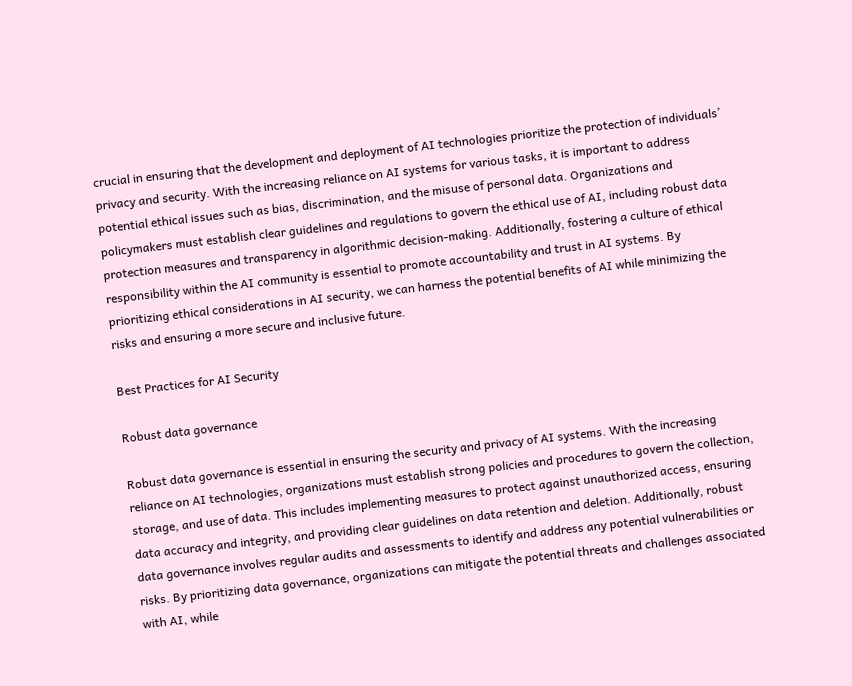crucial in ensuring that the development and deployment of AI technologies prioritize the protection of individuals’ privacy and security. With the increasing reliance on AI systems for various tasks, it is important to address potential ethical issues such as bias, discrimination, and the misuse of personal data. Organizations and policymakers must establish clear guidelines and regulations to govern the ethical use of AI, including robust data protection measures and transparency in algorithmic decision-making. Additionally, fostering a culture of ethical responsibility within the AI community is essential to promote accountability and trust in AI systems. By prioritizing ethical considerations in AI security, we can harness the potential benefits of AI while minimizing the risks and ensuring a more secure and inclusive future.

Best Practices for AI Security

Robust data governance

Robust data governance is essential in ensuring the security and privacy of AI systems. With the increasing reliance on AI technologies, organizations must establish strong policies and procedures to govern the collection, storage, and use of data. This includes implementing measures to protect against unauthorized access, ensuring data accuracy and integrity, and providing clear guidelines on data retention and deletion. Additionally, robust data governance involves regular audits and assessments to identify and address any potential vulnerabilities or risks. By prioritizing data governance, organizations can mitigate the potential threats and challenges associated with AI, while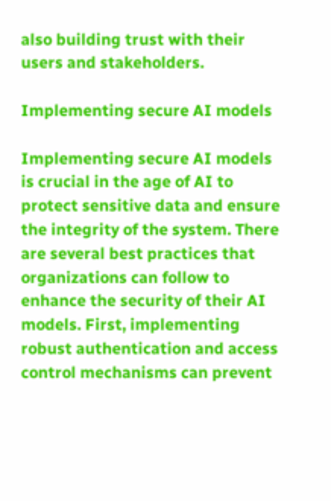also building trust with their users and stakeholders.

Implementing secure AI models

Implementing secure AI models is crucial in the age of AI to protect sensitive data and ensure the integrity of the system. There are several best practices that organizations can follow to enhance the security of their AI models. First, implementing robust authentication and access control mechanisms can prevent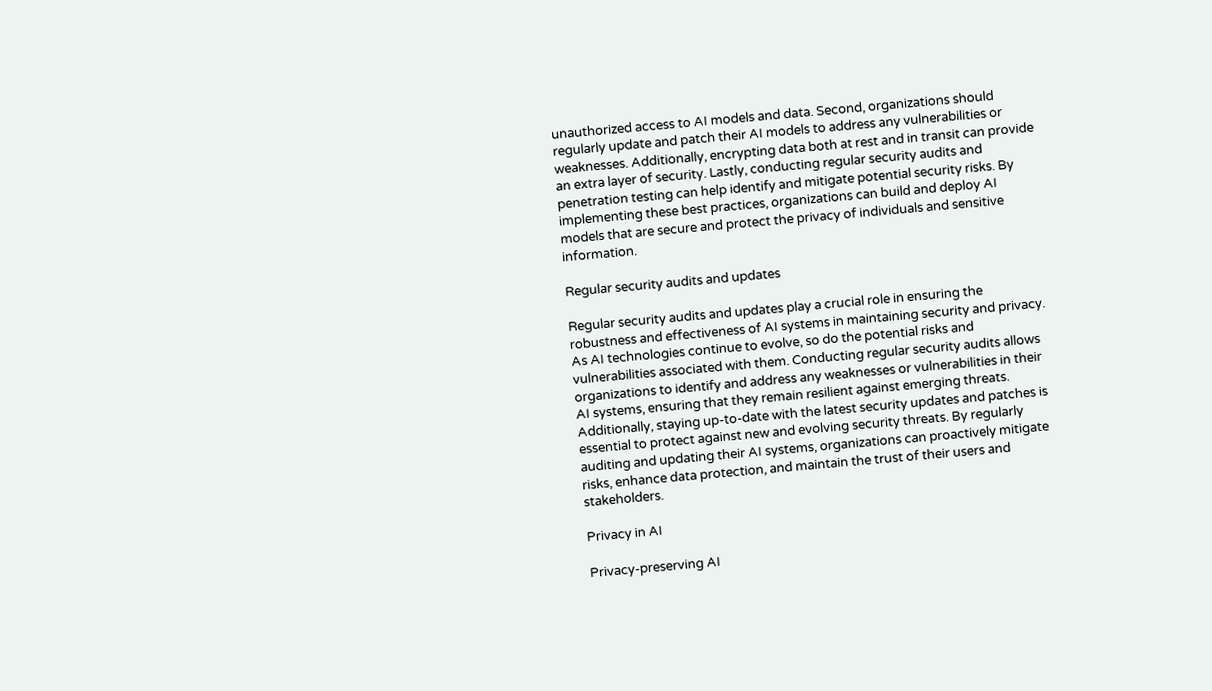unauthorized access to AI models and data. Second, organizations should regularly update and patch their AI models to address any vulnerabilities or weaknesses. Additionally, encrypting data both at rest and in transit can provide an extra layer of security. Lastly, conducting regular security audits and penetration testing can help identify and mitigate potential security risks. By implementing these best practices, organizations can build and deploy AI models that are secure and protect the privacy of individuals and sensitive information.

Regular security audits and updates

Regular security audits and updates play a crucial role in ensuring the robustness and effectiveness of AI systems in maintaining security and privacy. As AI technologies continue to evolve, so do the potential risks and vulnerabilities associated with them. Conducting regular security audits allows organizations to identify and address any weaknesses or vulnerabilities in their AI systems, ensuring that they remain resilient against emerging threats. Additionally, staying up-to-date with the latest security updates and patches is essential to protect against new and evolving security threats. By regularly auditing and updating their AI systems, organizations can proactively mitigate risks, enhance data protection, and maintain the trust of their users and stakeholders.

Privacy in AI

Privacy-preserving AI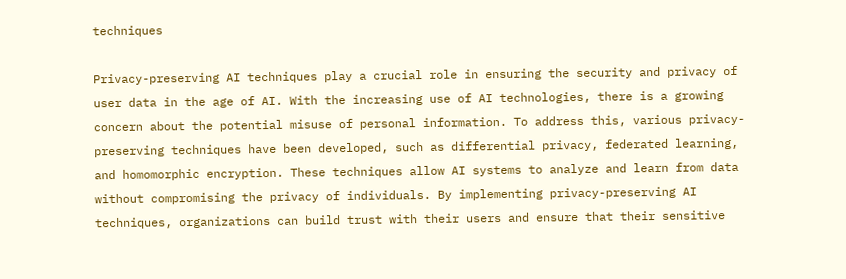techniques

Privacy-preserving AI techniques play a crucial role in ensuring the security and privacy of user data in the age of AI. With the increasing use of AI technologies, there is a growing concern about the potential misuse of personal information. To address this, various privacy-preserving techniques have been developed, such as differential privacy, federated learning, and homomorphic encryption. These techniques allow AI systems to analyze and learn from data without compromising the privacy of individuals. By implementing privacy-preserving AI techniques, organizations can build trust with their users and ensure that their sensitive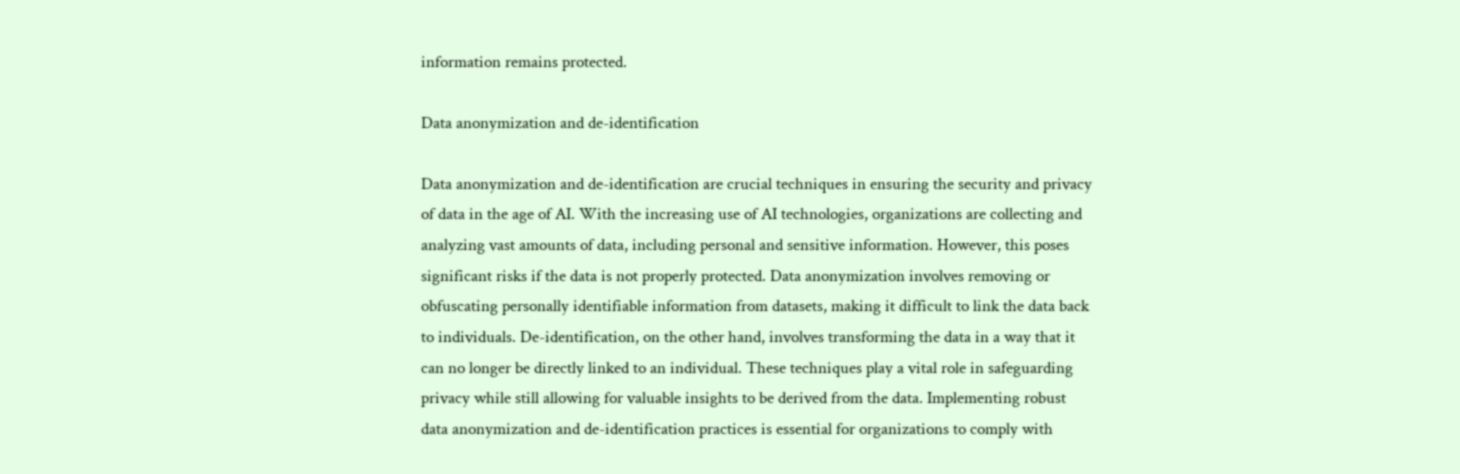information remains protected.

Data anonymization and de-identification

Data anonymization and de-identification are crucial techniques in ensuring the security and privacy of data in the age of AI. With the increasing use of AI technologies, organizations are collecting and analyzing vast amounts of data, including personal and sensitive information. However, this poses significant risks if the data is not properly protected. Data anonymization involves removing or obfuscating personally identifiable information from datasets, making it difficult to link the data back to individuals. De-identification, on the other hand, involves transforming the data in a way that it can no longer be directly linked to an individual. These techniques play a vital role in safeguarding privacy while still allowing for valuable insights to be derived from the data. Implementing robust data anonymization and de-identification practices is essential for organizations to comply with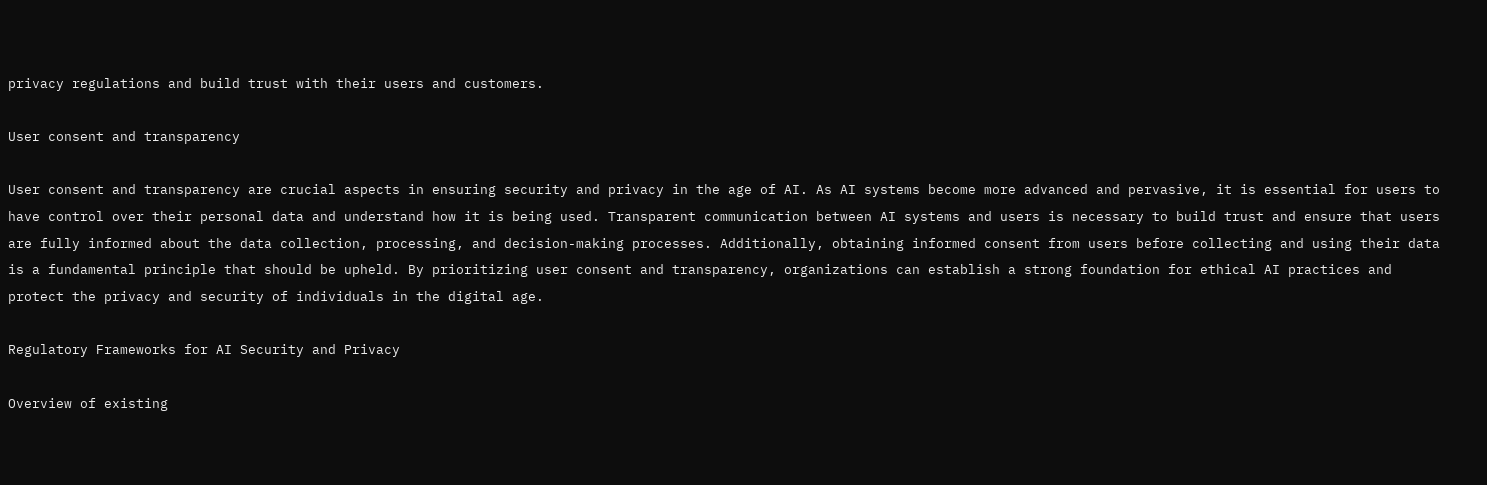privacy regulations and build trust with their users and customers.

User consent and transparency

User consent and transparency are crucial aspects in ensuring security and privacy in the age of AI. As AI systems become more advanced and pervasive, it is essential for users to have control over their personal data and understand how it is being used. Transparent communication between AI systems and users is necessary to build trust and ensure that users are fully informed about the data collection, processing, and decision-making processes. Additionally, obtaining informed consent from users before collecting and using their data is a fundamental principle that should be upheld. By prioritizing user consent and transparency, organizations can establish a strong foundation for ethical AI practices and protect the privacy and security of individuals in the digital age.

Regulatory Frameworks for AI Security and Privacy

Overview of existing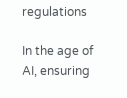regulations

In the age of AI, ensuring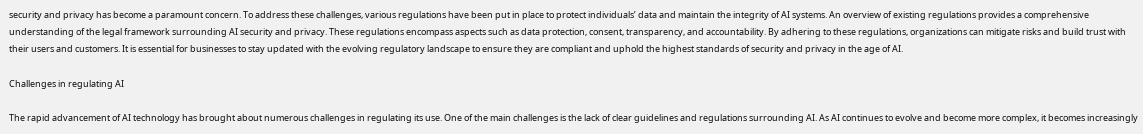security and privacy has become a paramount concern. To address these challenges, various regulations have been put in place to protect individuals’ data and maintain the integrity of AI systems. An overview of existing regulations provides a comprehensive understanding of the legal framework surrounding AI security and privacy. These regulations encompass aspects such as data protection, consent, transparency, and accountability. By adhering to these regulations, organizations can mitigate risks and build trust with their users and customers. It is essential for businesses to stay updated with the evolving regulatory landscape to ensure they are compliant and uphold the highest standards of security and privacy in the age of AI.

Challenges in regulating AI

The rapid advancement of AI technology has brought about numerous challenges in regulating its use. One of the main challenges is the lack of clear guidelines and regulations surrounding AI. As AI continues to evolve and become more complex, it becomes increasingly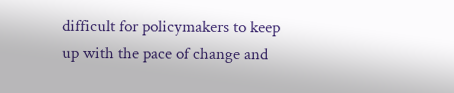difficult for policymakers to keep up with the pace of change and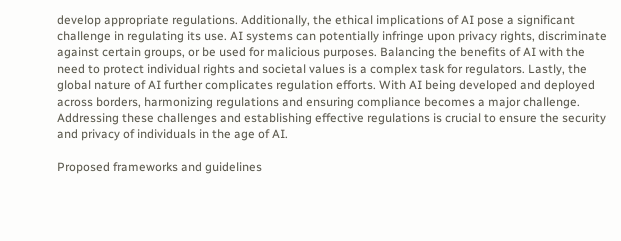develop appropriate regulations. Additionally, the ethical implications of AI pose a significant challenge in regulating its use. AI systems can potentially infringe upon privacy rights, discriminate against certain groups, or be used for malicious purposes. Balancing the benefits of AI with the need to protect individual rights and societal values is a complex task for regulators. Lastly, the global nature of AI further complicates regulation efforts. With AI being developed and deployed across borders, harmonizing regulations and ensuring compliance becomes a major challenge. Addressing these challenges and establishing effective regulations is crucial to ensure the security and privacy of individuals in the age of AI.

Proposed frameworks and guidelines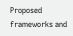Proposed frameworks and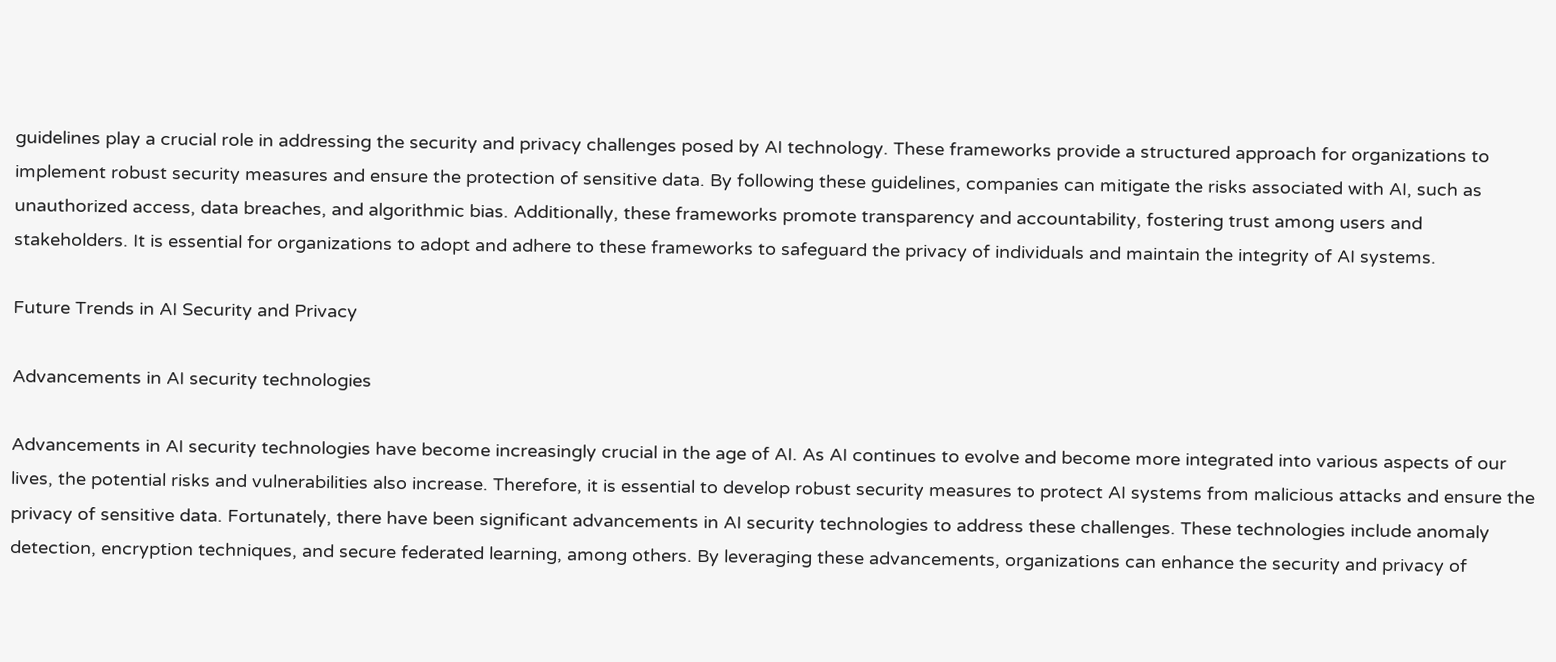guidelines play a crucial role in addressing the security and privacy challenges posed by AI technology. These frameworks provide a structured approach for organizations to implement robust security measures and ensure the protection of sensitive data. By following these guidelines, companies can mitigate the risks associated with AI, such as unauthorized access, data breaches, and algorithmic bias. Additionally, these frameworks promote transparency and accountability, fostering trust among users and stakeholders. It is essential for organizations to adopt and adhere to these frameworks to safeguard the privacy of individuals and maintain the integrity of AI systems.

Future Trends in AI Security and Privacy

Advancements in AI security technologies

Advancements in AI security technologies have become increasingly crucial in the age of AI. As AI continues to evolve and become more integrated into various aspects of our lives, the potential risks and vulnerabilities also increase. Therefore, it is essential to develop robust security measures to protect AI systems from malicious attacks and ensure the privacy of sensitive data. Fortunately, there have been significant advancements in AI security technologies to address these challenges. These technologies include anomaly detection, encryption techniques, and secure federated learning, among others. By leveraging these advancements, organizations can enhance the security and privacy of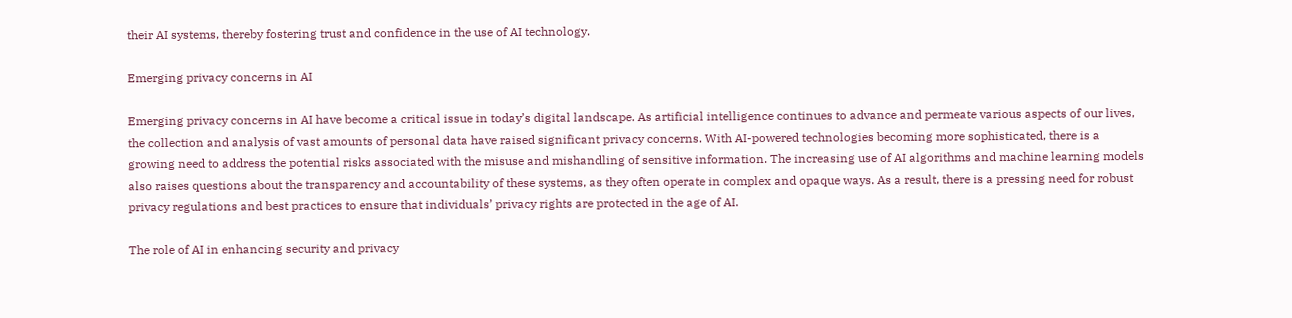their AI systems, thereby fostering trust and confidence in the use of AI technology.

Emerging privacy concerns in AI

Emerging privacy concerns in AI have become a critical issue in today’s digital landscape. As artificial intelligence continues to advance and permeate various aspects of our lives, the collection and analysis of vast amounts of personal data have raised significant privacy concerns. With AI-powered technologies becoming more sophisticated, there is a growing need to address the potential risks associated with the misuse and mishandling of sensitive information. The increasing use of AI algorithms and machine learning models also raises questions about the transparency and accountability of these systems, as they often operate in complex and opaque ways. As a result, there is a pressing need for robust privacy regulations and best practices to ensure that individuals’ privacy rights are protected in the age of AI.

The role of AI in enhancing security and privacy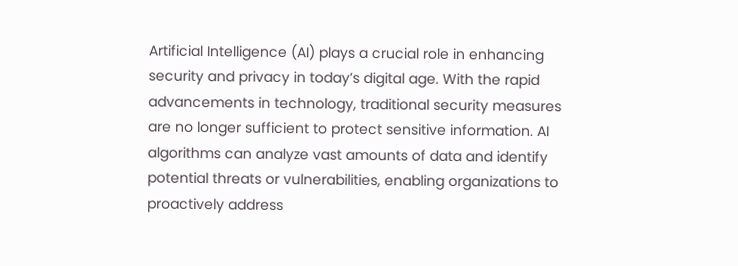Artificial Intelligence (AI) plays a crucial role in enhancing security and privacy in today’s digital age. With the rapid advancements in technology, traditional security measures are no longer sufficient to protect sensitive information. AI algorithms can analyze vast amounts of data and identify potential threats or vulnerabilities, enabling organizations to proactively address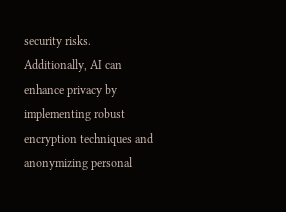security risks. Additionally, AI can enhance privacy by implementing robust encryption techniques and anonymizing personal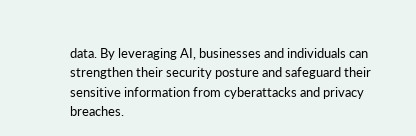data. By leveraging AI, businesses and individuals can strengthen their security posture and safeguard their sensitive information from cyberattacks and privacy breaches.